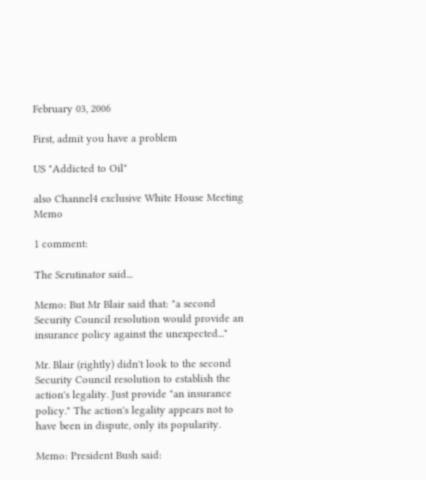February 03, 2006

First, admit you have a problem

US "Addicted to Oil"

also Channel4 exclusive White House Meeting Memo

1 comment:

The Scrutinator said...

Memo: But Mr Blair said that: "a second Security Council resolution would provide an insurance policy against the unexpected..."

Mr. Blair (rightly) didn't look to the second Security Council resolution to establish the action's legality. Just provide "an insurance policy." The action's legality appears not to have been in dispute, only its popularity.

Memo: President Bush said: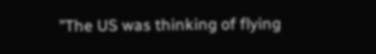"The US was thinking of flying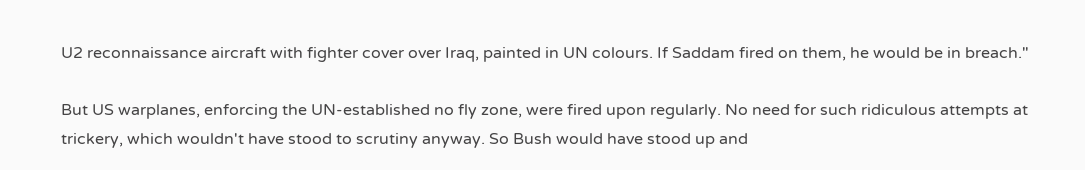U2 reconnaissance aircraft with fighter cover over Iraq, painted in UN colours. If Saddam fired on them, he would be in breach."

But US warplanes, enforcing the UN-established no fly zone, were fired upon regularly. No need for such ridiculous attempts at trickery, which wouldn't have stood to scrutiny anyway. So Bush would have stood up and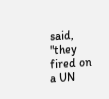said, "they fired on a UN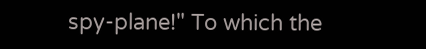spy-plane!" To which the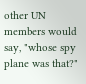other UN members would say, "whose spy plane was that?"